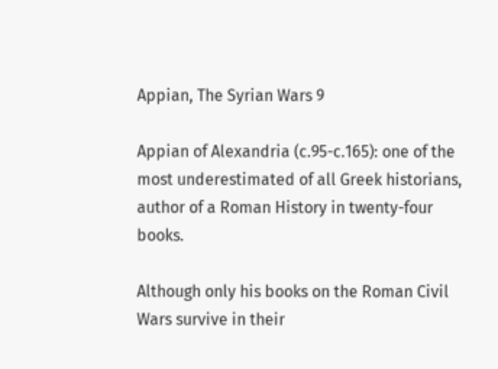Appian, The Syrian Wars 9

Appian of Alexandria (c.95-c.165): one of the most underestimated of all Greek historians, author of a Roman History in twenty-four books.

Although only his books on the Roman Civil Wars survive in their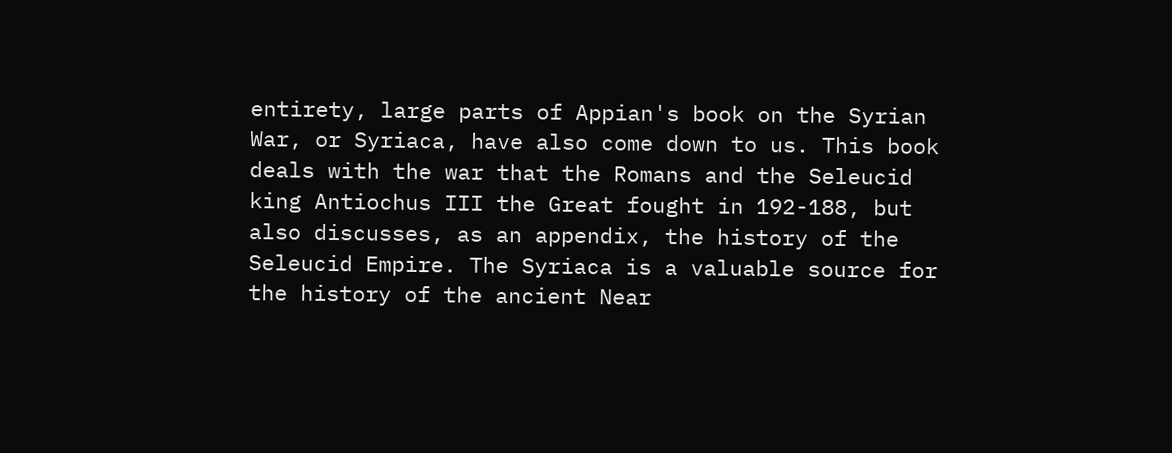entirety, large parts of Appian's book on the Syrian War, or Syriaca, have also come down to us. This book deals with the war that the Romans and the Seleucid king Antiochus III the Great fought in 192-188, but also discusses, as an appendix, the history of the Seleucid Empire. The Syriaca is a valuable source for the history of the ancient Near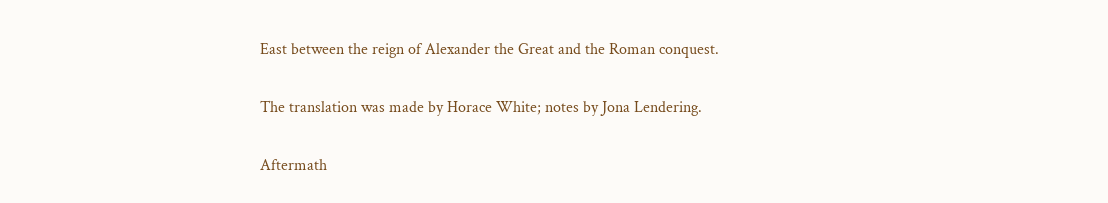East between the reign of Alexander the Great and the Roman conquest.

The translation was made by Horace White; notes by Jona Lendering.

Aftermath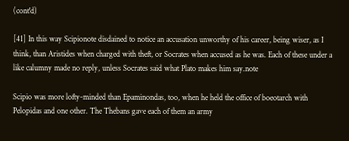(cont'd)

[41] In this way Scipionote disdained to notice an accusation unworthy of his career, being wiser, as I think, than Aristides when charged with theft, or Socrates when accused as he was. Each of these under a like calumny made no reply, unless Socrates said what Plato makes him say.note

Scipio was more lofty-minded than Epaminondas, too, when he held the office of boeotarch with Pelopidas and one other. The Thebans gave each of them an army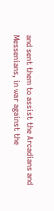and sent them to assist the Arcadians and Messenians, in war against the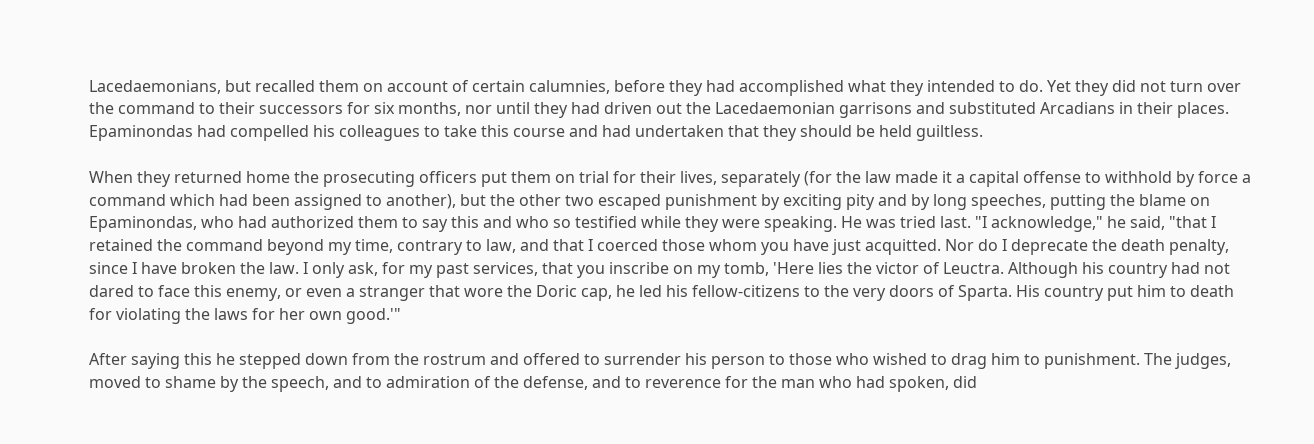Lacedaemonians, but recalled them on account of certain calumnies, before they had accomplished what they intended to do. Yet they did not turn over the command to their successors for six months, nor until they had driven out the Lacedaemonian garrisons and substituted Arcadians in their places. Epaminondas had compelled his colleagues to take this course and had undertaken that they should be held guiltless.

When they returned home the prosecuting officers put them on trial for their lives, separately (for the law made it a capital offense to withhold by force a command which had been assigned to another), but the other two escaped punishment by exciting pity and by long speeches, putting the blame on Epaminondas, who had authorized them to say this and who so testified while they were speaking. He was tried last. "I acknowledge," he said, "that I retained the command beyond my time, contrary to law, and that I coerced those whom you have just acquitted. Nor do I deprecate the death penalty, since I have broken the law. I only ask, for my past services, that you inscribe on my tomb, 'Here lies the victor of Leuctra. Although his country had not dared to face this enemy, or even a stranger that wore the Doric cap, he led his fellow-citizens to the very doors of Sparta. His country put him to death for violating the laws for her own good.'"

After saying this he stepped down from the rostrum and offered to surrender his person to those who wished to drag him to punishment. The judges, moved to shame by the speech, and to admiration of the defense, and to reverence for the man who had spoken, did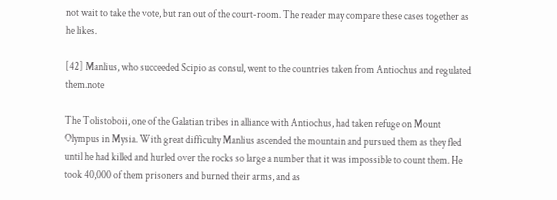not wait to take the vote, but ran out of the court-room. The reader may compare these cases together as he likes.

[42] Manlius, who succeeded Scipio as consul, went to the countries taken from Antiochus and regulated them.note

The Tolistoboii, one of the Galatian tribes in alliance with Antiochus, had taken refuge on Mount Olympus in Mysia. With great difficulty Manlius ascended the mountain and pursued them as they fled until he had killed and hurled over the rocks so large a number that it was impossible to count them. He took 40,000 of them prisoners and burned their arms, and as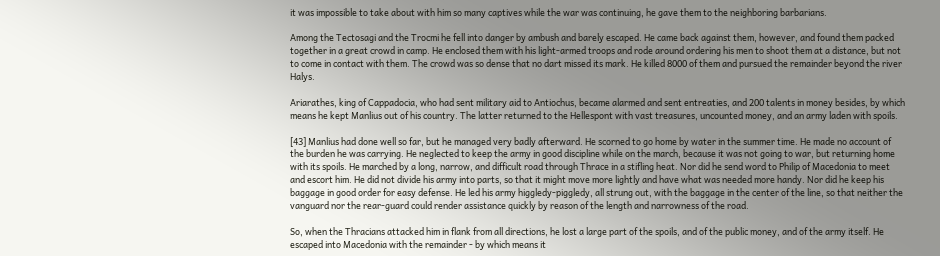it was impossible to take about with him so many captives while the war was continuing, he gave them to the neighboring barbarians.

Among the Tectosagi and the Trocmi he fell into danger by ambush and barely escaped. He came back against them, however, and found them packed together in a great crowd in camp. He enclosed them with his light-armed troops and rode around ordering his men to shoot them at a distance, but not to come in contact with them. The crowd was so dense that no dart missed its mark. He killed 8000 of them and pursued the remainder beyond the river Halys.

Ariarathes, king of Cappadocia, who had sent military aid to Antiochus, became alarmed and sent entreaties, and 200 talents in money besides, by which means he kept Manlius out of his country. The latter returned to the Hellespont with vast treasures, uncounted money, and an army laden with spoils.

[43] Manlius had done well so far, but he managed very badly afterward. He scorned to go home by water in the summer time. He made no account of the burden he was carrying. He neglected to keep the army in good discipline while on the march, because it was not going to war, but returning home with its spoils. He marched by a long, narrow, and difficult road through Thrace in a stifling heat. Nor did he send word to Philip of Macedonia to meet and escort him. He did not divide his army into parts, so that it might move more lightly and have what was needed more handy. Nor did he keep his baggage in good order for easy defense. He led his army higgledy-piggledy, all strung out, with the baggage in the center of the line, so that neither the vanguard nor the rear-guard could render assistance quickly by reason of the length and narrowness of the road.

So, when the Thracians attacked him in flank from all directions, he lost a large part of the spoils, and of the public money, and of the army itself. He escaped into Macedonia with the remainder - by which means it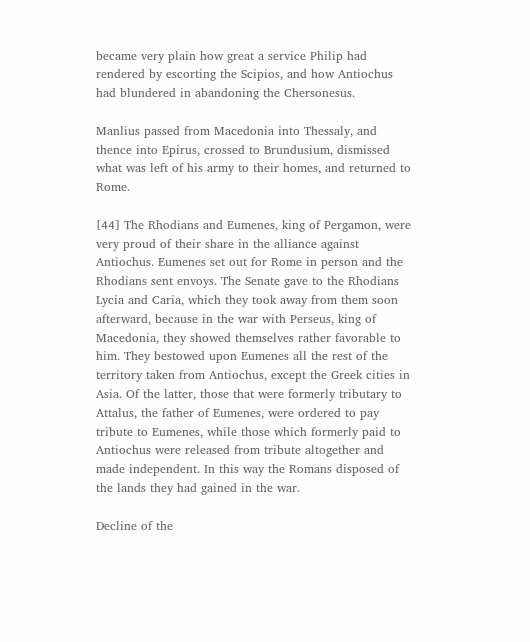became very plain how great a service Philip had rendered by escorting the Scipios, and how Antiochus had blundered in abandoning the Chersonesus.

Manlius passed from Macedonia into Thessaly, and thence into Epirus, crossed to Brundusium, dismissed what was left of his army to their homes, and returned to Rome.

[44] The Rhodians and Eumenes, king of Pergamon, were very proud of their share in the alliance against Antiochus. Eumenes set out for Rome in person and the Rhodians sent envoys. The Senate gave to the Rhodians Lycia and Caria, which they took away from them soon afterward, because in the war with Perseus, king of Macedonia, they showed themselves rather favorable to him. They bestowed upon Eumenes all the rest of the territory taken from Antiochus, except the Greek cities in Asia. Of the latter, those that were formerly tributary to Attalus, the father of Eumenes, were ordered to pay tribute to Eumenes, while those which formerly paid to Antiochus were released from tribute altogether and made independent. In this way the Romans disposed of the lands they had gained in the war.

Decline of the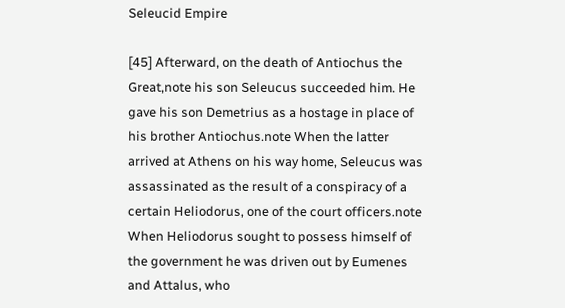Seleucid Empire

[45] Afterward, on the death of Antiochus the Great,note his son Seleucus succeeded him. He gave his son Demetrius as a hostage in place of his brother Antiochus.note When the latter arrived at Athens on his way home, Seleucus was assassinated as the result of a conspiracy of a certain Heliodorus, one of the court officers.note When Heliodorus sought to possess himself of the government he was driven out by Eumenes and Attalus, who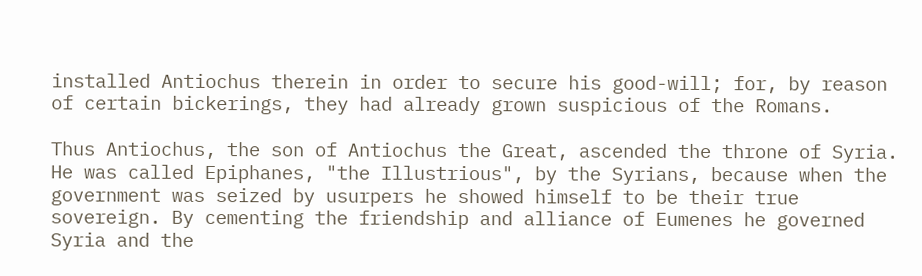installed Antiochus therein in order to secure his good-will; for, by reason of certain bickerings, they had already grown suspicious of the Romans.

Thus Antiochus, the son of Antiochus the Great, ascended the throne of Syria. He was called Epiphanes, "the Illustrious", by the Syrians, because when the government was seized by usurpers he showed himself to be their true sovereign. By cementing the friendship and alliance of Eumenes he governed Syria and the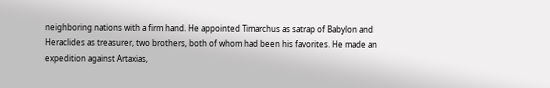neighboring nations with a firm hand. He appointed Timarchus as satrap of Babylon and Heraclides as treasurer, two brothers, both of whom had been his favorites. He made an expedition against Artaxias,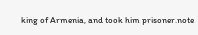king of Armenia, and took him prisoner.note